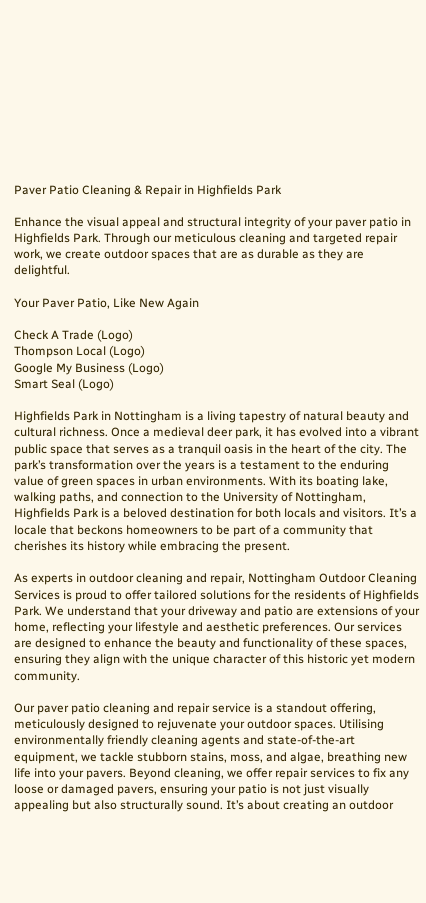Paver Patio Cleaning & Repair in Highfields Park

Enhance the visual appeal and structural integrity of your paver patio in Highfields Park. Through our meticulous cleaning and targeted repair work, we create outdoor spaces that are as durable as they are delightful.

Your Paver Patio, Like New Again

Check A Trade (Logo)
Thompson Local (Logo)
Google My Business (Logo)
Smart Seal (Logo)

Highfields Park in Nottingham is a living tapestry of natural beauty and cultural richness. Once a medieval deer park, it has evolved into a vibrant public space that serves as a tranquil oasis in the heart of the city. The park’s transformation over the years is a testament to the enduring value of green spaces in urban environments. With its boating lake, walking paths, and connection to the University of Nottingham, Highfields Park is a beloved destination for both locals and visitors. It’s a locale that beckons homeowners to be part of a community that cherishes its history while embracing the present.

As experts in outdoor cleaning and repair, Nottingham Outdoor Cleaning Services is proud to offer tailored solutions for the residents of Highfields Park. We understand that your driveway and patio are extensions of your home, reflecting your lifestyle and aesthetic preferences. Our services are designed to enhance the beauty and functionality of these spaces, ensuring they align with the unique character of this historic yet modern community.

Our paver patio cleaning and repair service is a standout offering, meticulously designed to rejuvenate your outdoor spaces. Utilising environmentally friendly cleaning agents and state-of-the-art equipment, we tackle stubborn stains, moss, and algae, breathing new life into your pavers. Beyond cleaning, we offer repair services to fix any loose or damaged pavers, ensuring your patio is not just visually appealing but also structurally sound. It’s about creating an outdoor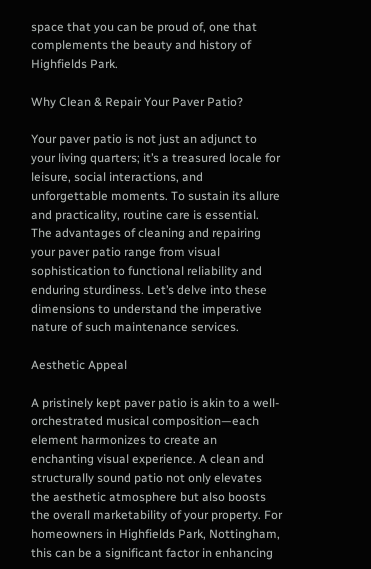space that you can be proud of, one that complements the beauty and history of Highfields Park.

Why Clean & Repair Your Paver Patio?

Your paver patio is not just an adjunct to your living quarters; it’s a treasured locale for leisure, social interactions, and unforgettable moments. To sustain its allure and practicality, routine care is essential. The advantages of cleaning and repairing your paver patio range from visual sophistication to functional reliability and enduring sturdiness. Let’s delve into these dimensions to understand the imperative nature of such maintenance services.

Aesthetic Appeal

A pristinely kept paver patio is akin to a well-orchestrated musical composition—each element harmonizes to create an enchanting visual experience. A clean and structurally sound patio not only elevates the aesthetic atmosphere but also boosts the overall marketability of your property. For homeowners in Highfields Park, Nottingham, this can be a significant factor in enhancing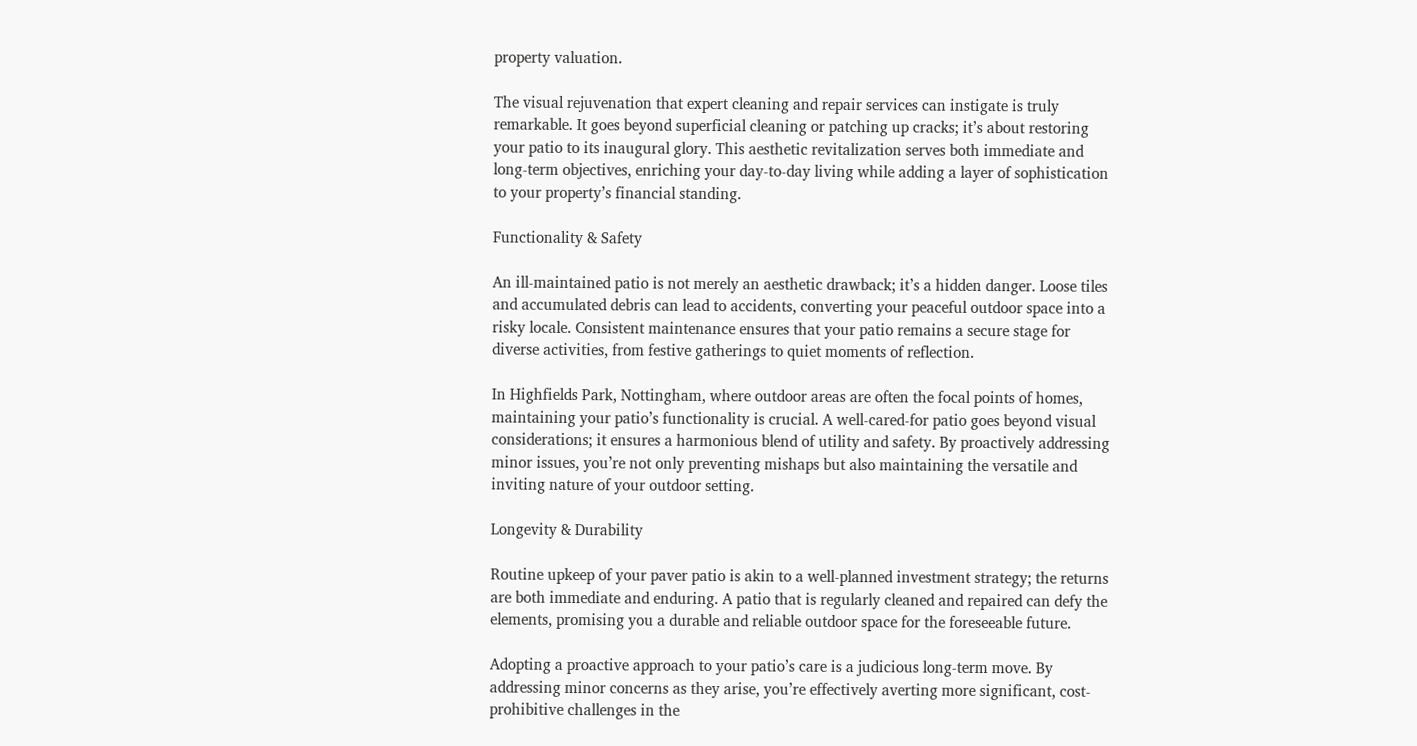property valuation.

The visual rejuvenation that expert cleaning and repair services can instigate is truly remarkable. It goes beyond superficial cleaning or patching up cracks; it’s about restoring your patio to its inaugural glory. This aesthetic revitalization serves both immediate and long-term objectives, enriching your day-to-day living while adding a layer of sophistication to your property’s financial standing.

Functionality & Safety

An ill-maintained patio is not merely an aesthetic drawback; it’s a hidden danger. Loose tiles and accumulated debris can lead to accidents, converting your peaceful outdoor space into a risky locale. Consistent maintenance ensures that your patio remains a secure stage for diverse activities, from festive gatherings to quiet moments of reflection.

In Highfields Park, Nottingham, where outdoor areas are often the focal points of homes, maintaining your patio’s functionality is crucial. A well-cared-for patio goes beyond visual considerations; it ensures a harmonious blend of utility and safety. By proactively addressing minor issues, you’re not only preventing mishaps but also maintaining the versatile and inviting nature of your outdoor setting.

Longevity & Durability

Routine upkeep of your paver patio is akin to a well-planned investment strategy; the returns are both immediate and enduring. A patio that is regularly cleaned and repaired can defy the elements, promising you a durable and reliable outdoor space for the foreseeable future.

Adopting a proactive approach to your patio’s care is a judicious long-term move. By addressing minor concerns as they arise, you’re effectively averting more significant, cost-prohibitive challenges in the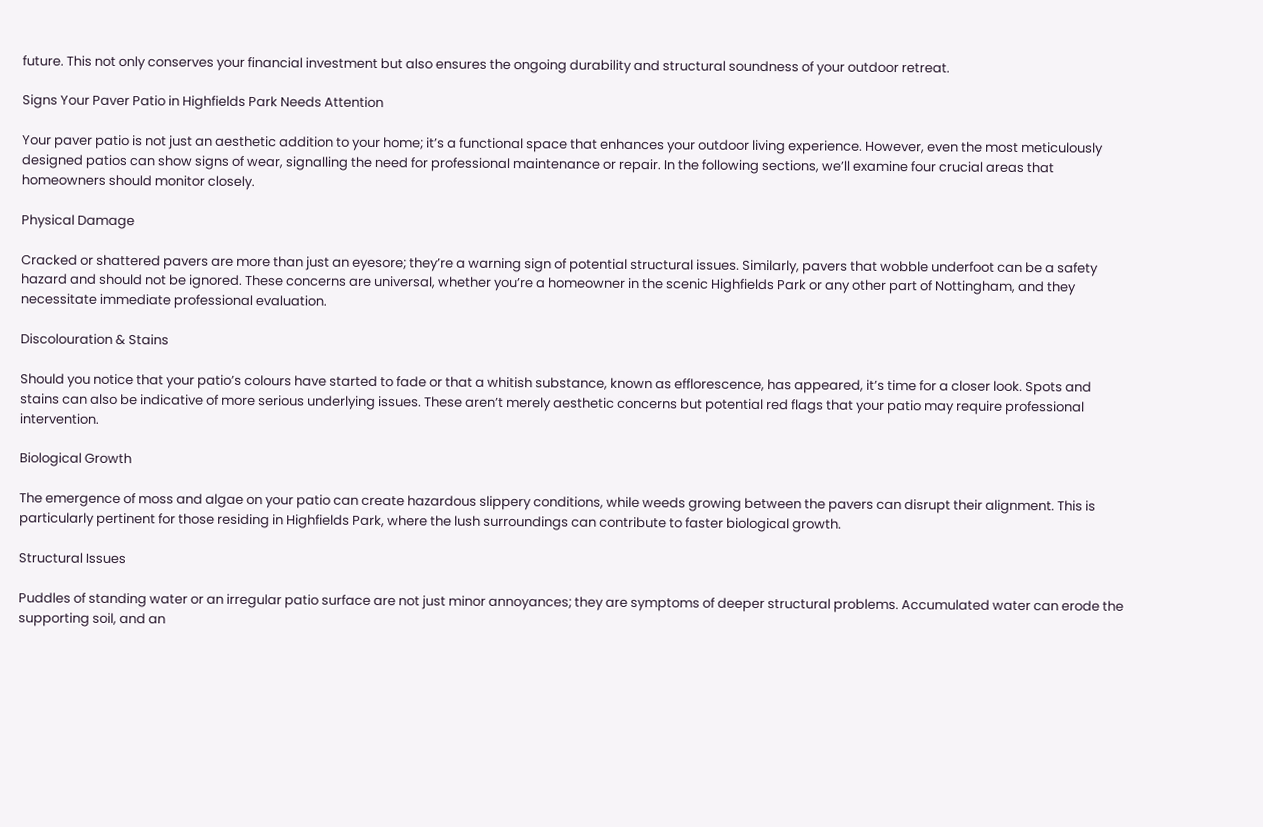future. This not only conserves your financial investment but also ensures the ongoing durability and structural soundness of your outdoor retreat.

Signs Your Paver Patio in Highfields Park Needs Attention

Your paver patio is not just an aesthetic addition to your home; it’s a functional space that enhances your outdoor living experience. However, even the most meticulously designed patios can show signs of wear, signalling the need for professional maintenance or repair. In the following sections, we’ll examine four crucial areas that homeowners should monitor closely.

Physical Damage

Cracked or shattered pavers are more than just an eyesore; they’re a warning sign of potential structural issues. Similarly, pavers that wobble underfoot can be a safety hazard and should not be ignored. These concerns are universal, whether you’re a homeowner in the scenic Highfields Park or any other part of Nottingham, and they necessitate immediate professional evaluation.

Discolouration & Stains

Should you notice that your patio’s colours have started to fade or that a whitish substance, known as efflorescence, has appeared, it’s time for a closer look. Spots and stains can also be indicative of more serious underlying issues. These aren’t merely aesthetic concerns but potential red flags that your patio may require professional intervention.

Biological Growth

The emergence of moss and algae on your patio can create hazardous slippery conditions, while weeds growing between the pavers can disrupt their alignment. This is particularly pertinent for those residing in Highfields Park, where the lush surroundings can contribute to faster biological growth.

Structural Issues

Puddles of standing water or an irregular patio surface are not just minor annoyances; they are symptoms of deeper structural problems. Accumulated water can erode the supporting soil, and an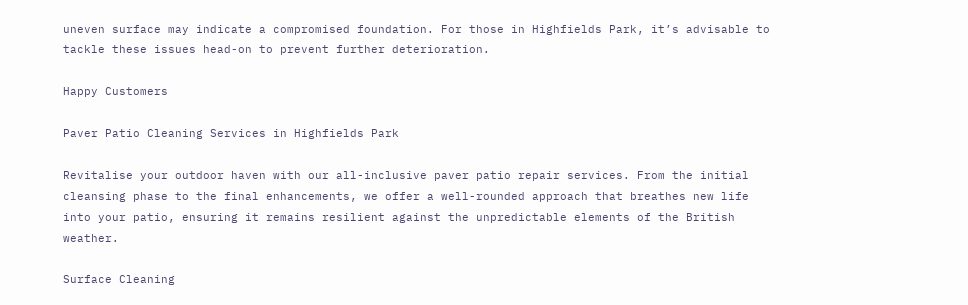uneven surface may indicate a compromised foundation. For those in Highfields Park, it’s advisable to tackle these issues head-on to prevent further deterioration.

Happy Customers

Paver Patio Cleaning Services in Highfields Park

Revitalise your outdoor haven with our all-inclusive paver patio repair services. From the initial cleansing phase to the final enhancements, we offer a well-rounded approach that breathes new life into your patio, ensuring it remains resilient against the unpredictable elements of the British weather.

Surface Cleaning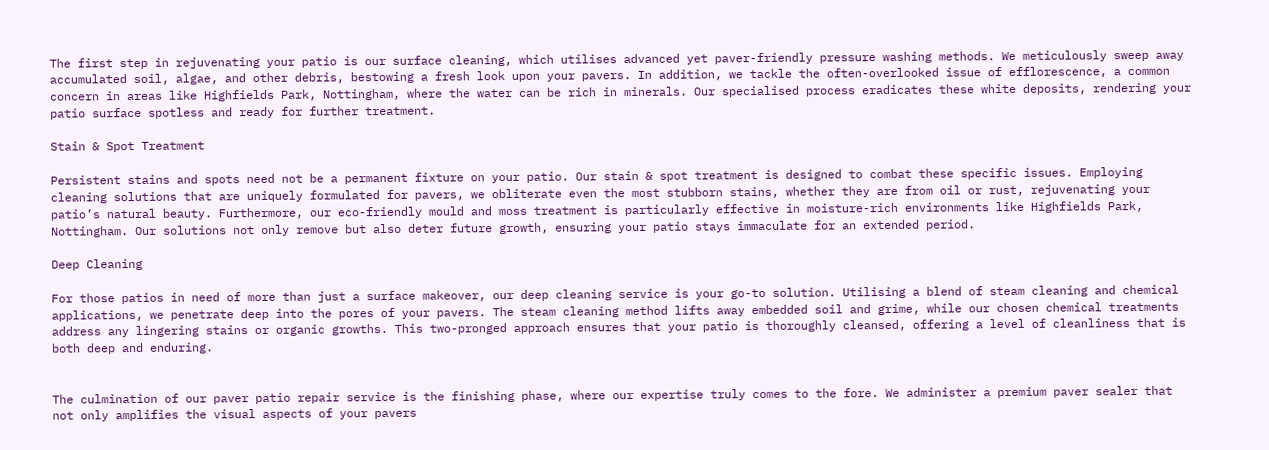The first step in rejuvenating your patio is our surface cleaning, which utilises advanced yet paver-friendly pressure washing methods. We meticulously sweep away accumulated soil, algae, and other debris, bestowing a fresh look upon your pavers. In addition, we tackle the often-overlooked issue of efflorescence, a common concern in areas like Highfields Park, Nottingham, where the water can be rich in minerals. Our specialised process eradicates these white deposits, rendering your patio surface spotless and ready for further treatment.

Stain & Spot Treatment

Persistent stains and spots need not be a permanent fixture on your patio. Our stain & spot treatment is designed to combat these specific issues. Employing cleaning solutions that are uniquely formulated for pavers, we obliterate even the most stubborn stains, whether they are from oil or rust, rejuvenating your patio’s natural beauty. Furthermore, our eco-friendly mould and moss treatment is particularly effective in moisture-rich environments like Highfields Park, Nottingham. Our solutions not only remove but also deter future growth, ensuring your patio stays immaculate for an extended period.

Deep Cleaning

For those patios in need of more than just a surface makeover, our deep cleaning service is your go-to solution. Utilising a blend of steam cleaning and chemical applications, we penetrate deep into the pores of your pavers. The steam cleaning method lifts away embedded soil and grime, while our chosen chemical treatments address any lingering stains or organic growths. This two-pronged approach ensures that your patio is thoroughly cleansed, offering a level of cleanliness that is both deep and enduring.


The culmination of our paver patio repair service is the finishing phase, where our expertise truly comes to the fore. We administer a premium paver sealer that not only amplifies the visual aspects of your pavers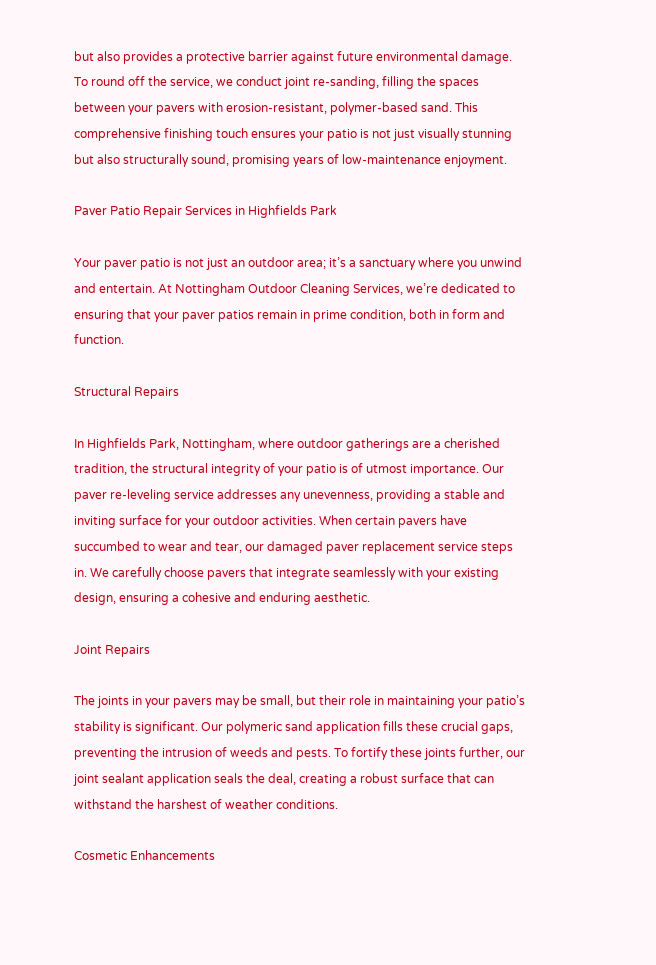but also provides a protective barrier against future environmental damage. To round off the service, we conduct joint re-sanding, filling the spaces between your pavers with erosion-resistant, polymer-based sand. This comprehensive finishing touch ensures your patio is not just visually stunning but also structurally sound, promising years of low-maintenance enjoyment.

Paver Patio Repair Services in Highfields Park

Your paver patio is not just an outdoor area; it’s a sanctuary where you unwind and entertain. At Nottingham Outdoor Cleaning Services, we’re dedicated to ensuring that your paver patios remain in prime condition, both in form and function.

Structural Repairs

In Highfields Park, Nottingham, where outdoor gatherings are a cherished tradition, the structural integrity of your patio is of utmost importance. Our paver re-leveling service addresses any unevenness, providing a stable and inviting surface for your outdoor activities. When certain pavers have succumbed to wear and tear, our damaged paver replacement service steps in. We carefully choose pavers that integrate seamlessly with your existing design, ensuring a cohesive and enduring aesthetic.

Joint Repairs

The joints in your pavers may be small, but their role in maintaining your patio’s stability is significant. Our polymeric sand application fills these crucial gaps, preventing the intrusion of weeds and pests. To fortify these joints further, our joint sealant application seals the deal, creating a robust surface that can withstand the harshest of weather conditions.

Cosmetic Enhancements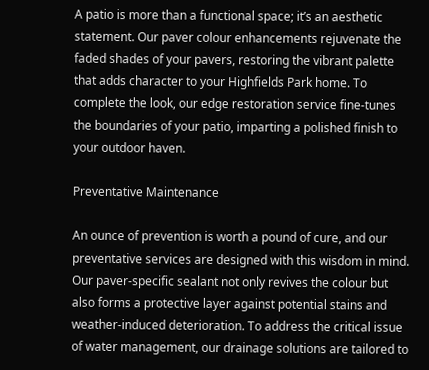A patio is more than a functional space; it’s an aesthetic statement. Our paver colour enhancements rejuvenate the faded shades of your pavers, restoring the vibrant palette that adds character to your Highfields Park home. To complete the look, our edge restoration service fine-tunes the boundaries of your patio, imparting a polished finish to your outdoor haven.

Preventative Maintenance

An ounce of prevention is worth a pound of cure, and our preventative services are designed with this wisdom in mind. Our paver-specific sealant not only revives the colour but also forms a protective layer against potential stains and weather-induced deterioration. To address the critical issue of water management, our drainage solutions are tailored to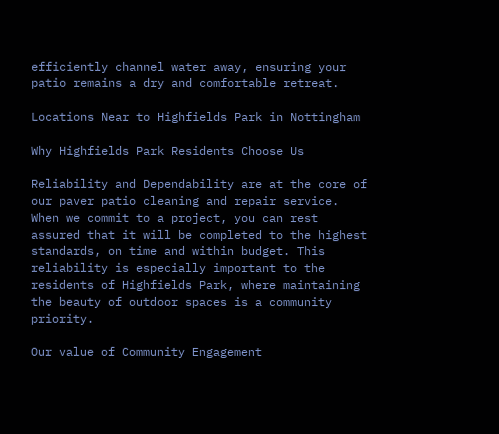efficiently channel water away, ensuring your patio remains a dry and comfortable retreat.

Locations Near to Highfields Park in Nottingham

Why Highfields Park Residents Choose Us

Reliability and Dependability are at the core of our paver patio cleaning and repair service. When we commit to a project, you can rest assured that it will be completed to the highest standards, on time and within budget. This reliability is especially important to the residents of Highfields Park, where maintaining the beauty of outdoor spaces is a community priority.

Our value of Community Engagement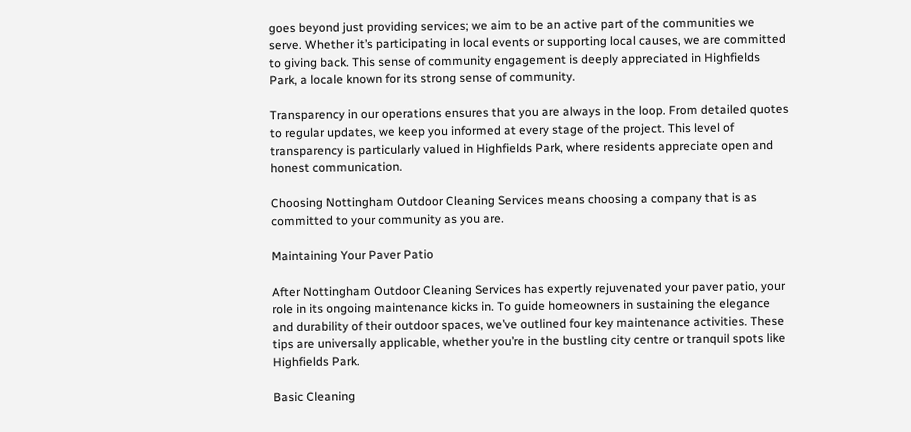goes beyond just providing services; we aim to be an active part of the communities we serve. Whether it’s participating in local events or supporting local causes, we are committed to giving back. This sense of community engagement is deeply appreciated in Highfields Park, a locale known for its strong sense of community.

Transparency in our operations ensures that you are always in the loop. From detailed quotes to regular updates, we keep you informed at every stage of the project. This level of transparency is particularly valued in Highfields Park, where residents appreciate open and honest communication.

Choosing Nottingham Outdoor Cleaning Services means choosing a company that is as committed to your community as you are.

Maintaining Your Paver Patio

After Nottingham Outdoor Cleaning Services has expertly rejuvenated your paver patio, your role in its ongoing maintenance kicks in. To guide homeowners in sustaining the elegance and durability of their outdoor spaces, we’ve outlined four key maintenance activities. These tips are universally applicable, whether you’re in the bustling city centre or tranquil spots like Highfields Park.

Basic Cleaning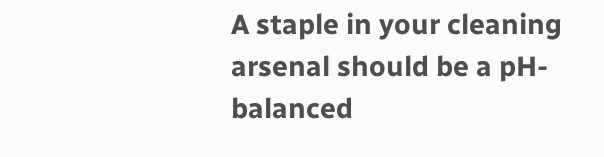A staple in your cleaning arsenal should be a pH-balanced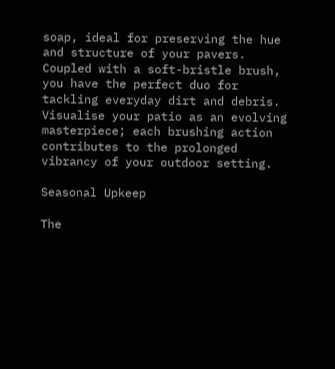soap, ideal for preserving the hue and structure of your pavers. Coupled with a soft-bristle brush, you have the perfect duo for tackling everyday dirt and debris. Visualise your patio as an evolving masterpiece; each brushing action contributes to the prolonged vibrancy of your outdoor setting.

Seasonal Upkeep

The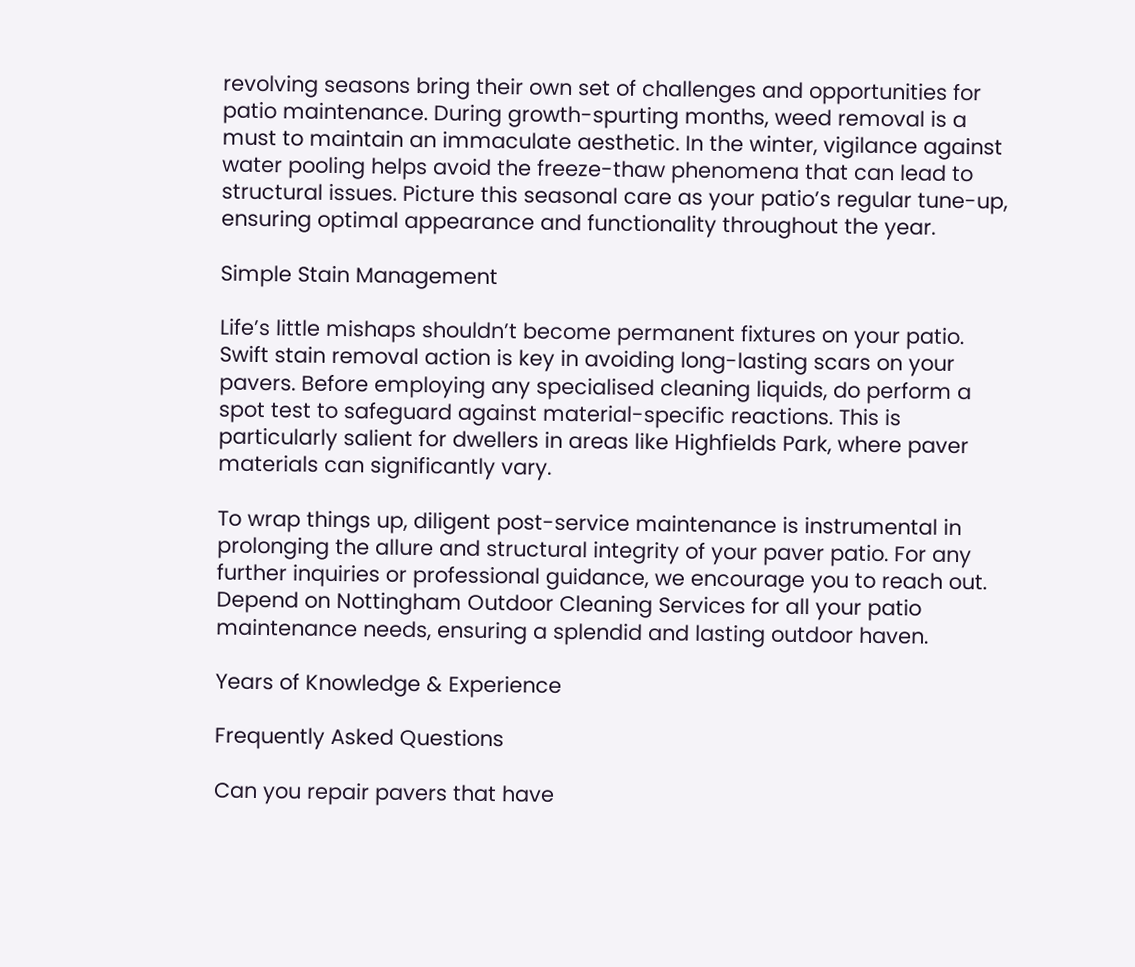revolving seasons bring their own set of challenges and opportunities for patio maintenance. During growth-spurting months, weed removal is a must to maintain an immaculate aesthetic. In the winter, vigilance against water pooling helps avoid the freeze-thaw phenomena that can lead to structural issues. Picture this seasonal care as your patio’s regular tune-up, ensuring optimal appearance and functionality throughout the year.

Simple Stain Management

Life’s little mishaps shouldn’t become permanent fixtures on your patio. Swift stain removal action is key in avoiding long-lasting scars on your pavers. Before employing any specialised cleaning liquids, do perform a spot test to safeguard against material-specific reactions. This is particularly salient for dwellers in areas like Highfields Park, where paver materials can significantly vary.

To wrap things up, diligent post-service maintenance is instrumental in prolonging the allure and structural integrity of your paver patio. For any further inquiries or professional guidance, we encourage you to reach out. Depend on Nottingham Outdoor Cleaning Services for all your patio maintenance needs, ensuring a splendid and lasting outdoor haven.

Years of Knowledge & Experience

Frequently Asked Questions

Can you repair pavers that have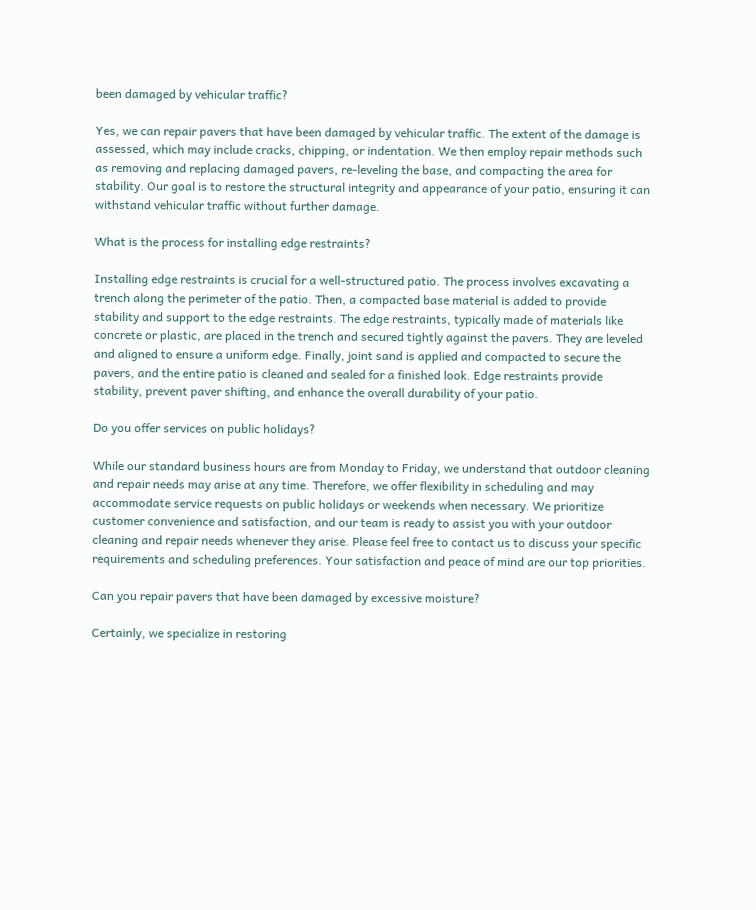been damaged by vehicular traffic?

Yes, we can repair pavers that have been damaged by vehicular traffic. The extent of the damage is assessed, which may include cracks, chipping, or indentation. We then employ repair methods such as removing and replacing damaged pavers, re-leveling the base, and compacting the area for stability. Our goal is to restore the structural integrity and appearance of your patio, ensuring it can withstand vehicular traffic without further damage.

What is the process for installing edge restraints?

Installing edge restraints is crucial for a well-structured patio. The process involves excavating a trench along the perimeter of the patio. Then, a compacted base material is added to provide stability and support to the edge restraints. The edge restraints, typically made of materials like concrete or plastic, are placed in the trench and secured tightly against the pavers. They are leveled and aligned to ensure a uniform edge. Finally, joint sand is applied and compacted to secure the pavers, and the entire patio is cleaned and sealed for a finished look. Edge restraints provide stability, prevent paver shifting, and enhance the overall durability of your patio.

Do you offer services on public holidays?

While our standard business hours are from Monday to Friday, we understand that outdoor cleaning and repair needs may arise at any time. Therefore, we offer flexibility in scheduling and may accommodate service requests on public holidays or weekends when necessary. We prioritize customer convenience and satisfaction, and our team is ready to assist you with your outdoor cleaning and repair needs whenever they arise. Please feel free to contact us to discuss your specific requirements and scheduling preferences. Your satisfaction and peace of mind are our top priorities.

Can you repair pavers that have been damaged by excessive moisture?

Certainly, we specialize in restoring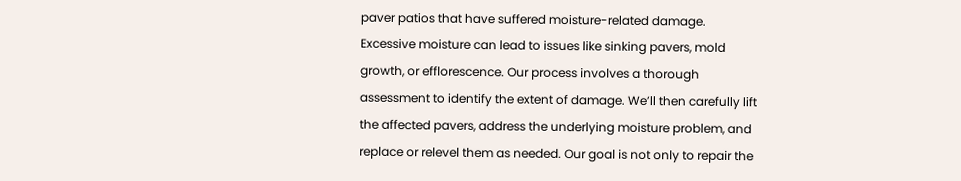paver patios that have suffered moisture-related damage. Excessive moisture can lead to issues like sinking pavers, mold growth, or efflorescence. Our process involves a thorough assessment to identify the extent of damage. We’ll then carefully lift the affected pavers, address the underlying moisture problem, and replace or relevel them as needed. Our goal is not only to repair the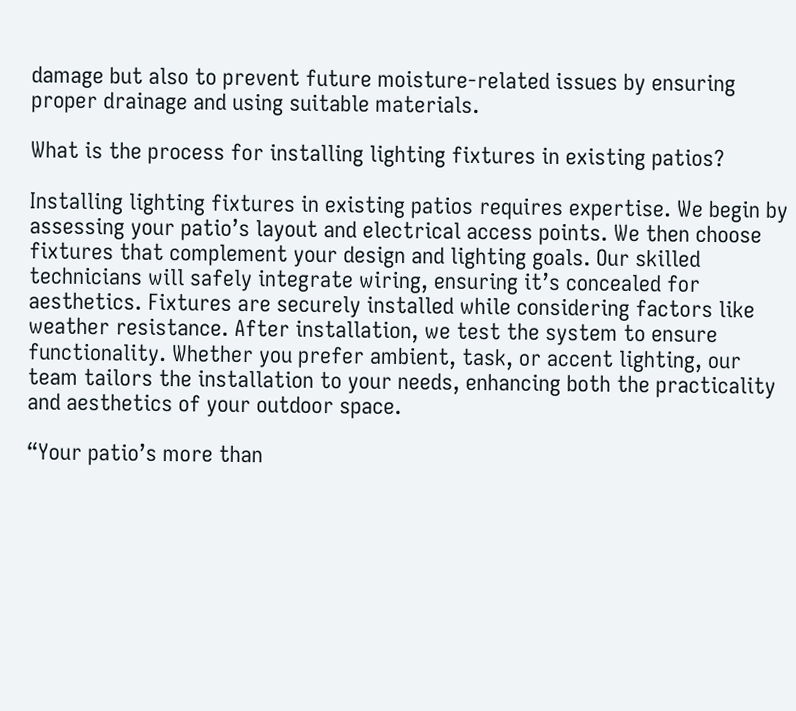damage but also to prevent future moisture-related issues by ensuring proper drainage and using suitable materials.

What is the process for installing lighting fixtures in existing patios?

Installing lighting fixtures in existing patios requires expertise. We begin by assessing your patio’s layout and electrical access points. We then choose fixtures that complement your design and lighting goals. Our skilled technicians will safely integrate wiring, ensuring it’s concealed for aesthetics. Fixtures are securely installed while considering factors like weather resistance. After installation, we test the system to ensure functionality. Whether you prefer ambient, task, or accent lighting, our team tailors the installation to your needs, enhancing both the practicality and aesthetics of your outdoor space.

“Your patio’s more than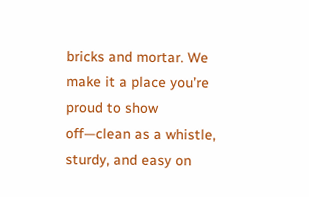bricks and mortar. We make it a place you’re proud to show off—clean as a whistle, sturdy, and easy on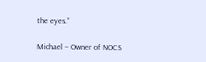the eyes.”

Michael – Owner of NOCS